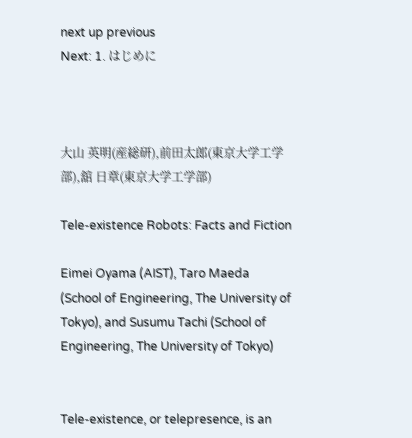next up previous
Next: 1. はじめに



大山 英明(産総研),前田太郎(東京大学工学部),舘 日章(東京大学工学部)

Tele-existence Robots: Facts and Fiction

Eimei Oyama (AIST), Taro Maeda (School of Engineering, The University of Tokyo), and Susumu Tachi (School of Engineering, The University of Tokyo)


Tele-existence, or telepresence, is an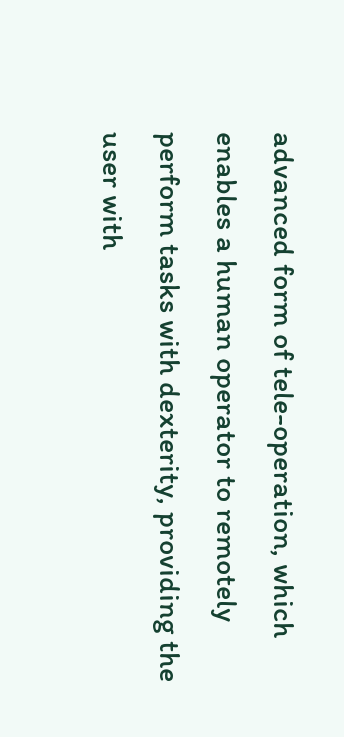advanced form of tele-operation, which enables a human operator to remotely perform tasks with dexterity, providing the user with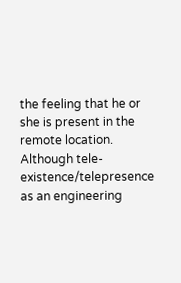the feeling that he or she is present in the remote location. Although tele-existence/telepresence as an engineering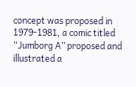concept was proposed in 1979-1981, a comic titled “Jumborg A” proposed and illustrated a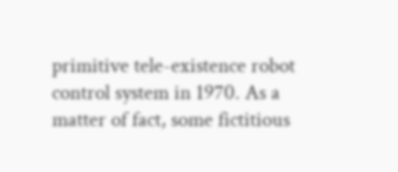primitive tele-existence robot control system in 1970. As a matter of fact, some fictitious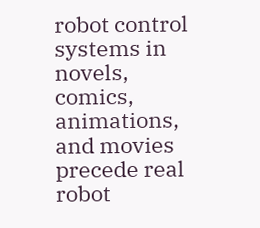robot control systems in novels, comics, animations, and movies precede real robot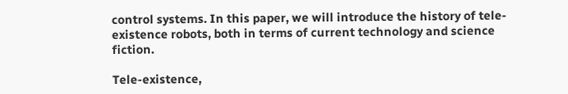control systems. In this paper, we will introduce the history of tele-existence robots, both in terms of current technology and science fiction.

Tele-existence,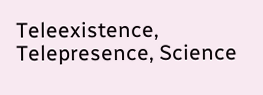Teleexistence, Telepresence, Science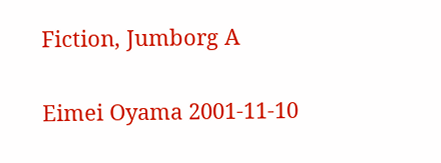Fiction, Jumborg A

Eimei Oyama 2001-11-10